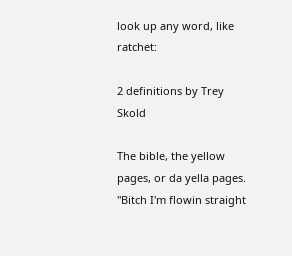look up any word, like ratchet:

2 definitions by Trey Skold

The bible, the yellow pages, or da yella pages.
"Bitch I'm flowin straight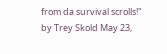from da survival scrolls!"
by Trey Skold May 23,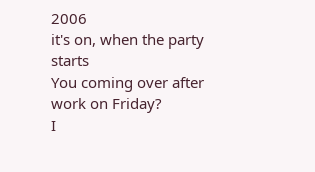2006
it's on, when the party starts
You coming over after work on Friday?
I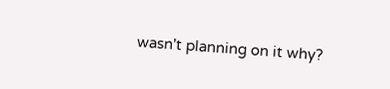wasn't planning on it why?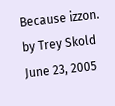Because izzon.
by Trey Skold June 23, 2005